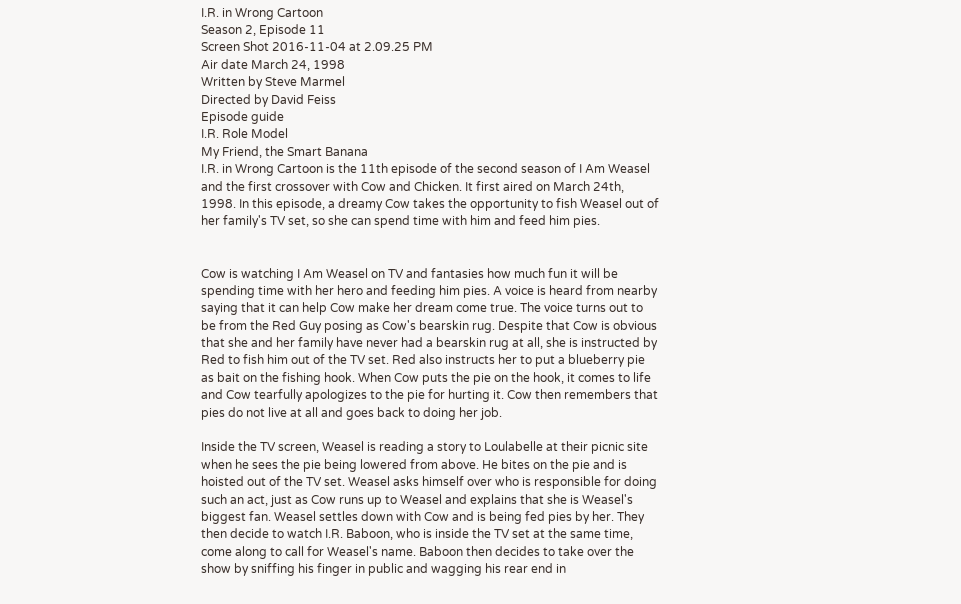I.R. in Wrong Cartoon
Season 2, Episode 11
Screen Shot 2016-11-04 at 2.09.25 PM
Air date March 24, 1998
Written by Steve Marmel
Directed by David Feiss
Episode guide
I.R. Role Model
My Friend, the Smart Banana
I.R. in Wrong Cartoon is the 11th episode of the second season of I Am Weasel and the first crossover with Cow and Chicken. It first aired on March 24th, 1998. In this episode, a dreamy Cow takes the opportunity to fish Weasel out of her family's TV set, so she can spend time with him and feed him pies.


Cow is watching I Am Weasel on TV and fantasies how much fun it will be spending time with her hero and feeding him pies. A voice is heard from nearby saying that it can help Cow make her dream come true. The voice turns out to be from the Red Guy posing as Cow's bearskin rug. Despite that Cow is obvious that she and her family have never had a bearskin rug at all, she is instructed by Red to fish him out of the TV set. Red also instructs her to put a blueberry pie as bait on the fishing hook. When Cow puts the pie on the hook, it comes to life and Cow tearfully apologizes to the pie for hurting it. Cow then remembers that pies do not live at all and goes back to doing her job.

Inside the TV screen, Weasel is reading a story to Loulabelle at their picnic site when he sees the pie being lowered from above. He bites on the pie and is hoisted out of the TV set. Weasel asks himself over who is responsible for doing such an act, just as Cow runs up to Weasel and explains that she is Weasel's biggest fan. Weasel settles down with Cow and is being fed pies by her. They then decide to watch I.R. Baboon, who is inside the TV set at the same time, come along to call for Weasel's name. Baboon then decides to take over the show by sniffing his finger in public and wagging his rear end in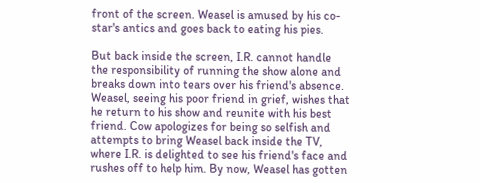front of the screen. Weasel is amused by his co-star's antics and goes back to eating his pies.

But back inside the screen, I.R. cannot handle the responsibility of running the show alone and breaks down into tears over his friend's absence. Weasel, seeing his poor friend in grief, wishes that he return to his show and reunite with his best friend. Cow apologizes for being so selfish and attempts to bring Weasel back inside the TV, where I.R. is delighted to see his friend's face and rushes off to help him. By now, Weasel has gotten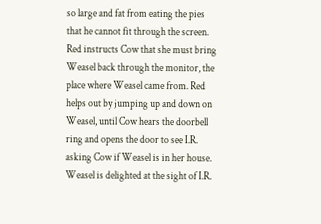so large and fat from eating the pies that he cannot fit through the screen. Red instructs Cow that she must bring Weasel back through the monitor, the place where Weasel came from. Red helps out by jumping up and down on Weasel, until Cow hears the doorbell ring and opens the door to see I.R. asking Cow if Weasel is in her house. Weasel is delighted at the sight of I.R.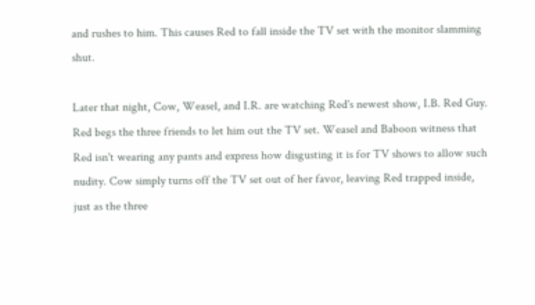and rushes to him. This causes Red to fall inside the TV set with the monitor slamming shut.

Later that night, Cow, Weasel, and I.R. are watching Red's newest show, I.B. Red Guy. Red begs the three friends to let him out the TV set. Weasel and Baboon witness that Red isn't wearing any pants and express how disgusting it is for TV shows to allow such nudity. Cow simply turns off the TV set out of her favor, leaving Red trapped inside, just as the three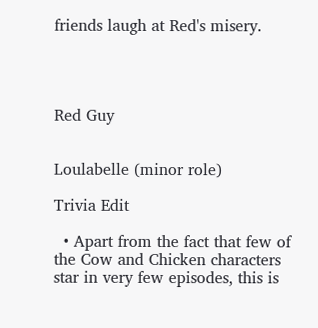friends laugh at Red's misery.




Red Guy


Loulabelle (minor role)

Trivia Edit

  • Apart from the fact that few of the Cow and Chicken characters star in very few episodes, this is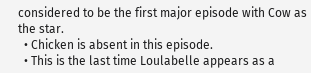considered to be the first major episode with Cow as the star.
  • Chicken is absent in this episode.
  • This is the last time Loulabelle appears as a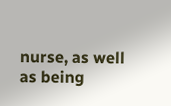nurse, as well as being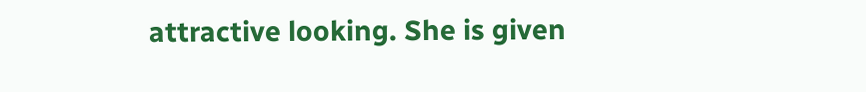attractive looking. She is given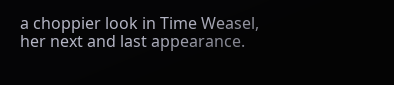a choppier look in Time Weasel, her next and last appearance.